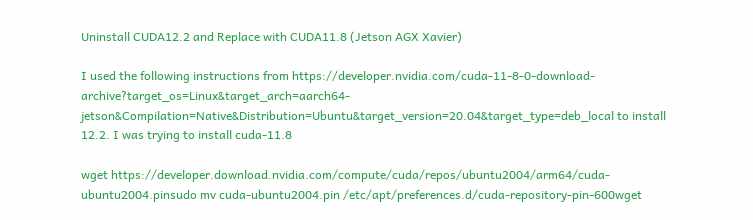Uninstall CUDA12.2 and Replace with CUDA11.8 (Jetson AGX Xavier)

I used the following instructions from https://developer.nvidia.com/cuda-11-8-0-download-archive?target_os=Linux&target_arch=aarch64-jetson&Compilation=Native&Distribution=Ubuntu&target_version=20.04&target_type=deb_local to install 12.2. I was trying to install cuda-11.8

wget https://developer.download.nvidia.com/compute/cuda/repos/ubuntu2004/arm64/cuda-ubuntu2004.pinsudo mv cuda-ubuntu2004.pin /etc/apt/preferences.d/cuda-repository-pin-600wget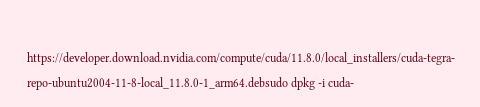https://developer.download.nvidia.com/compute/cuda/11.8.0/local_installers/cuda-tegra-repo-ubuntu2004-11-8-local_11.8.0-1_arm64.debsudo dpkg -i cuda-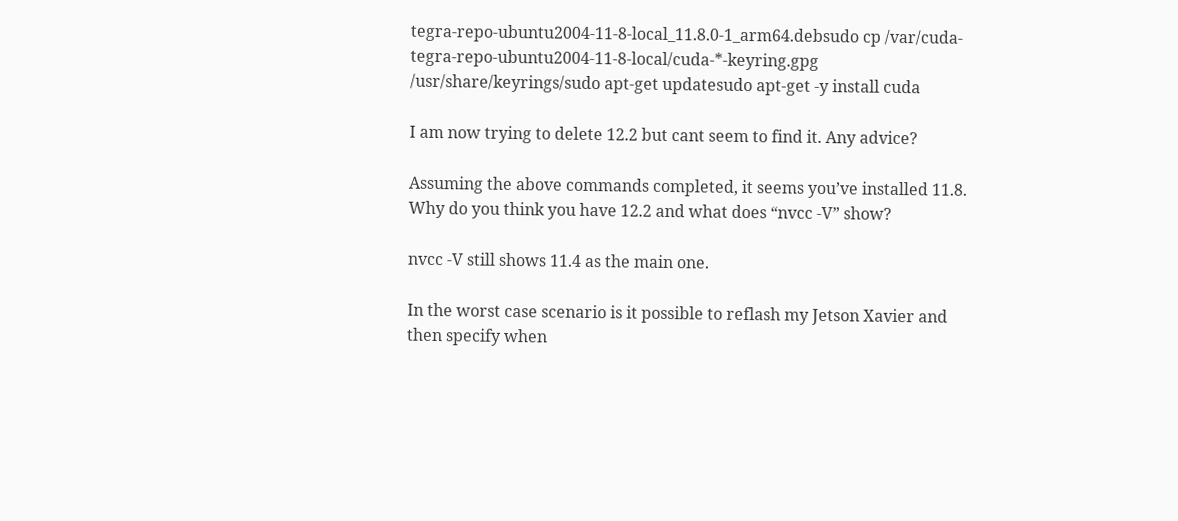tegra-repo-ubuntu2004-11-8-local_11.8.0-1_arm64.debsudo cp /var/cuda-tegra-repo-ubuntu2004-11-8-local/cuda-*-keyring.gpg /usr/share/keyrings/sudo apt-get updatesudo apt-get -y install cuda

I am now trying to delete 12.2 but cant seem to find it. Any advice?

Assuming the above commands completed, it seems you’ve installed 11.8. Why do you think you have 12.2 and what does “nvcc -V” show?

nvcc -V still shows 11.4 as the main one.

In the worst case scenario is it possible to reflash my Jetson Xavier and then specify when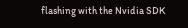flashing with the Nvidia SDK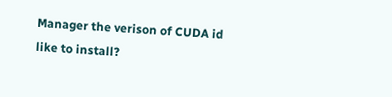Manager the verison of CUDA id like to install?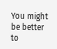You might be better to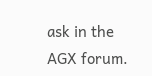ask in the AGX forum.